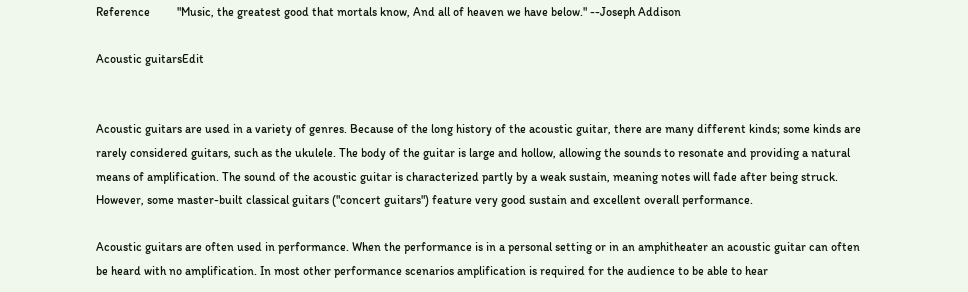Reference         "Music, the greatest good that mortals know, And all of heaven we have below." --Joseph Addison

Acoustic guitarsEdit


Acoustic guitars are used in a variety of genres. Because of the long history of the acoustic guitar, there are many different kinds; some kinds are rarely considered guitars, such as the ukulele. The body of the guitar is large and hollow, allowing the sounds to resonate and providing a natural means of amplification. The sound of the acoustic guitar is characterized partly by a weak sustain, meaning notes will fade after being struck. However, some master-built classical guitars ("concert guitars") feature very good sustain and excellent overall performance.

Acoustic guitars are often used in performance. When the performance is in a personal setting or in an amphitheater an acoustic guitar can often be heard with no amplification. In most other performance scenarios amplification is required for the audience to be able to hear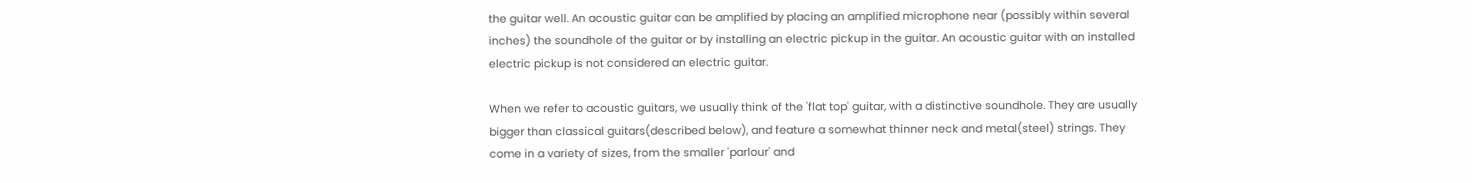the guitar well. An acoustic guitar can be amplified by placing an amplified microphone near (possibly within several inches) the soundhole of the guitar or by installing an electric pickup in the guitar. An acoustic guitar with an installed electric pickup is not considered an electric guitar.

When we refer to acoustic guitars, we usually think of the 'flat top' guitar, with a distinctive soundhole. They are usually bigger than classical guitars(described below), and feature a somewhat thinner neck and metal(steel) strings. They come in a variety of sizes, from the smaller 'parlour' and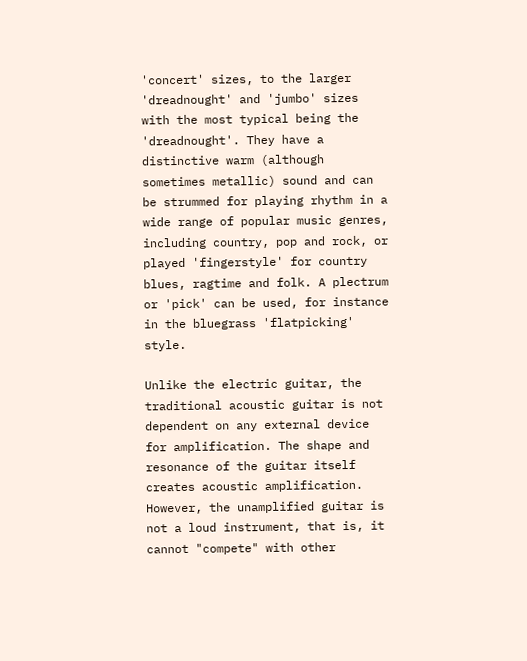'concert' sizes, to the larger 'dreadnought' and 'jumbo' sizes with the most typical being the 'dreadnought'. They have a distinctive warm (although sometimes metallic) sound and can be strummed for playing rhythm in a wide range of popular music genres, including country, pop and rock, or played 'fingerstyle' for country blues, ragtime and folk. A plectrum or 'pick' can be used, for instance in the bluegrass 'flatpicking' style.

Unlike the electric guitar, the traditional acoustic guitar is not dependent on any external device for amplification. The shape and resonance of the guitar itself creates acoustic amplification. However, the unamplified guitar is not a loud instrument, that is, it cannot "compete" with other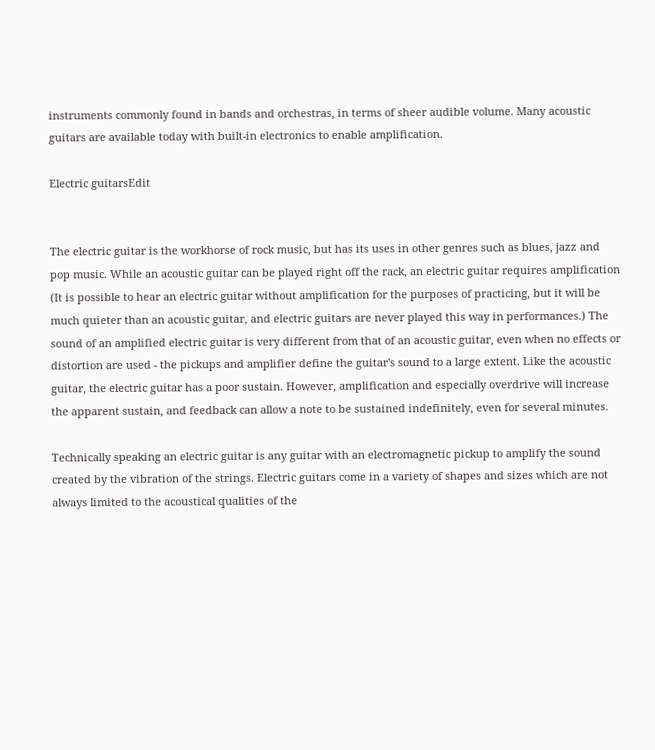instruments commonly found in bands and orchestras, in terms of sheer audible volume. Many acoustic guitars are available today with built-in electronics to enable amplification.

Electric guitarsEdit


The electric guitar is the workhorse of rock music, but has its uses in other genres such as blues, jazz and pop music. While an acoustic guitar can be played right off the rack, an electric guitar requires amplification (It is possible to hear an electric guitar without amplification for the purposes of practicing, but it will be much quieter than an acoustic guitar, and electric guitars are never played this way in performances.) The sound of an amplified electric guitar is very different from that of an acoustic guitar, even when no effects or distortion are used - the pickups and amplifier define the guitar's sound to a large extent. Like the acoustic guitar, the electric guitar has a poor sustain. However, amplification and especially overdrive will increase the apparent sustain, and feedback can allow a note to be sustained indefinitely, even for several minutes.

Technically speaking an electric guitar is any guitar with an electromagnetic pickup to amplify the sound created by the vibration of the strings. Electric guitars come in a variety of shapes and sizes which are not always limited to the acoustical qualities of the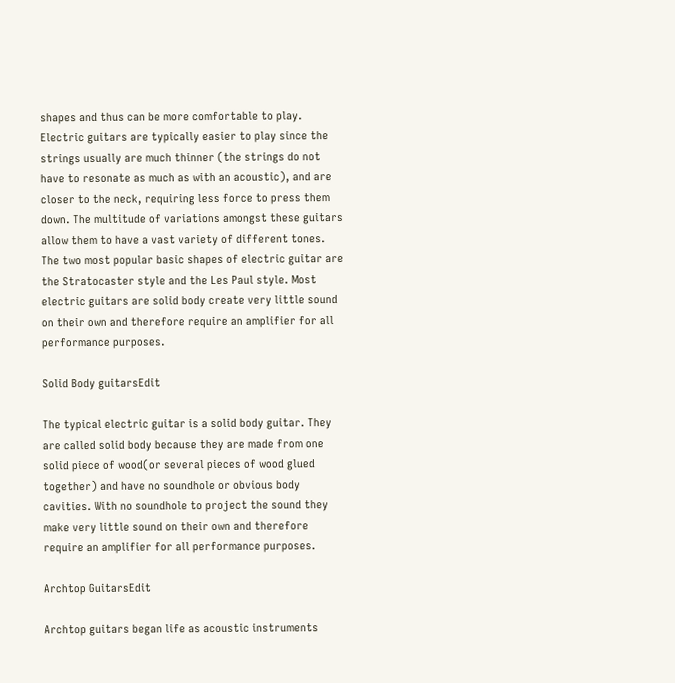shapes and thus can be more comfortable to play. Electric guitars are typically easier to play since the strings usually are much thinner (the strings do not have to resonate as much as with an acoustic), and are closer to the neck, requiring less force to press them down. The multitude of variations amongst these guitars allow them to have a vast variety of different tones. The two most popular basic shapes of electric guitar are the Stratocaster style and the Les Paul style. Most electric guitars are solid body create very little sound on their own and therefore require an amplifier for all performance purposes.

Solid Body guitarsEdit

The typical electric guitar is a solid body guitar. They are called solid body because they are made from one solid piece of wood(or several pieces of wood glued together) and have no soundhole or obvious body cavities. With no soundhole to project the sound they make very little sound on their own and therefore require an amplifier for all performance purposes.

Archtop GuitarsEdit

Archtop guitars began life as acoustic instruments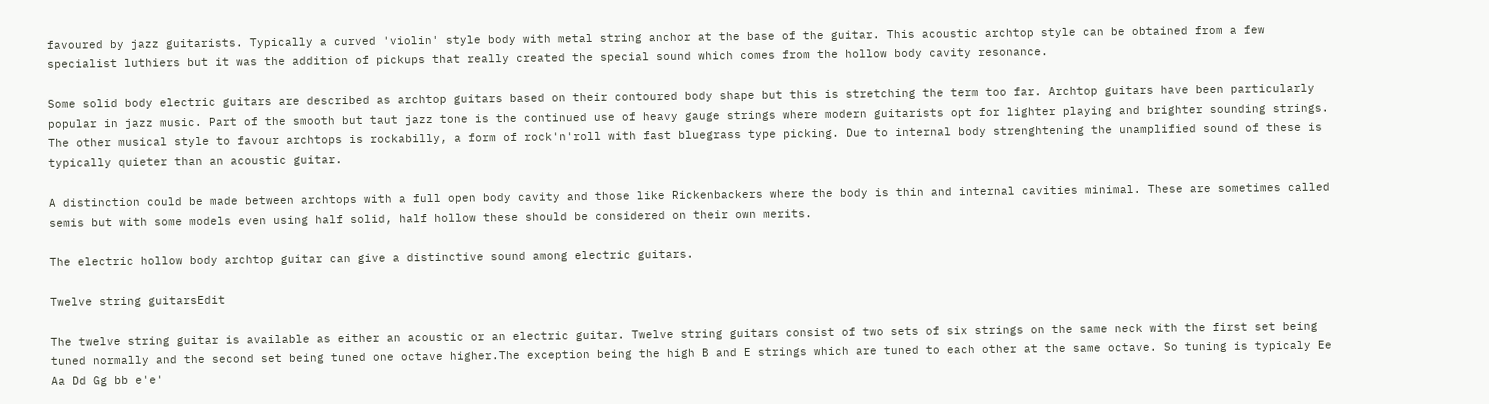favoured by jazz guitarists. Typically a curved 'violin' style body with metal string anchor at the base of the guitar. This acoustic archtop style can be obtained from a few specialist luthiers but it was the addition of pickups that really created the special sound which comes from the hollow body cavity resonance.

Some solid body electric guitars are described as archtop guitars based on their contoured body shape but this is stretching the term too far. Archtop guitars have been particularly popular in jazz music. Part of the smooth but taut jazz tone is the continued use of heavy gauge strings where modern guitarists opt for lighter playing and brighter sounding strings. The other musical style to favour archtops is rockabilly, a form of rock'n'roll with fast bluegrass type picking. Due to internal body strenghtening the unamplified sound of these is typically quieter than an acoustic guitar.

A distinction could be made between archtops with a full open body cavity and those like Rickenbackers where the body is thin and internal cavities minimal. These are sometimes called semis but with some models even using half solid, half hollow these should be considered on their own merits.

The electric hollow body archtop guitar can give a distinctive sound among electric guitars.

Twelve string guitarsEdit

The twelve string guitar is available as either an acoustic or an electric guitar. Twelve string guitars consist of two sets of six strings on the same neck with the first set being tuned normally and the second set being tuned one octave higher.The exception being the high B and E strings which are tuned to each other at the same octave. So tuning is typicaly Ee Aa Dd Gg bb e'e'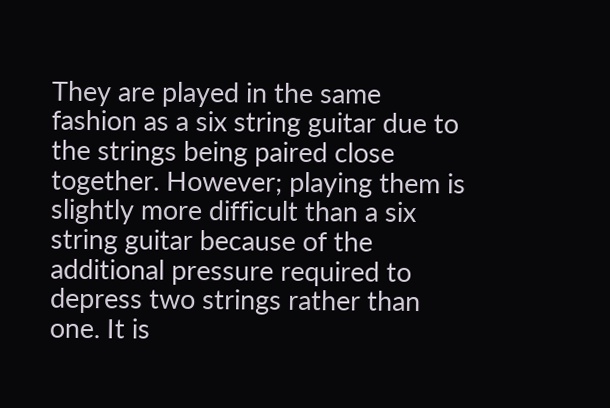They are played in the same fashion as a six string guitar due to the strings being paired close together. However; playing them is slightly more difficult than a six string guitar because of the additional pressure required to depress two strings rather than one. It is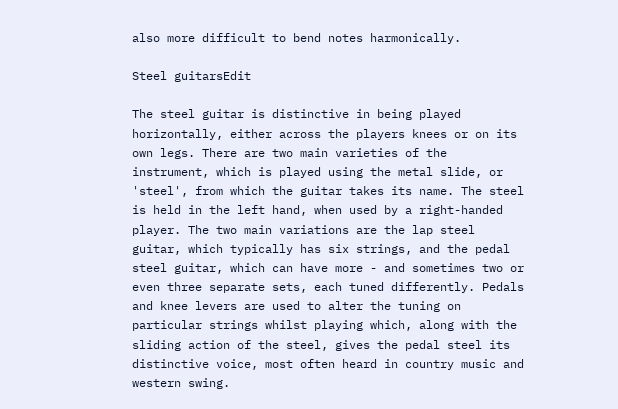also more difficult to bend notes harmonically.

Steel guitarsEdit

The steel guitar is distinctive in being played horizontally, either across the players knees or on its own legs. There are two main varieties of the instrument, which is played using the metal slide, or 'steel', from which the guitar takes its name. The steel is held in the left hand, when used by a right-handed player. The two main variations are the lap steel guitar, which typically has six strings, and the pedal steel guitar, which can have more - and sometimes two or even three separate sets, each tuned differently. Pedals and knee levers are used to alter the tuning on particular strings whilst playing which, along with the sliding action of the steel, gives the pedal steel its distinctive voice, most often heard in country music and western swing.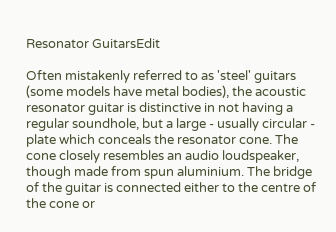Resonator GuitarsEdit

Often mistakenly referred to as 'steel' guitars (some models have metal bodies), the acoustic resonator guitar is distinctive in not having a regular soundhole, but a large - usually circular - plate which conceals the resonator cone. The cone closely resembles an audio loudspeaker, though made from spun aluminium. The bridge of the guitar is connected either to the centre of the cone or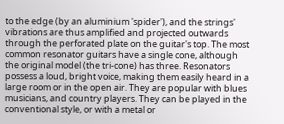to the edge (by an aluminium 'spider'), and the strings' vibrations are thus amplified and projected outwards through the perforated plate on the guitar's top. The most common resonator guitars have a single cone, although the original model (the tri-cone) has three. Resonators possess a loud, bright voice, making them easily heard in a large room or in the open air. They are popular with blues musicians, and country players. They can be played in the conventional style, or with a metal or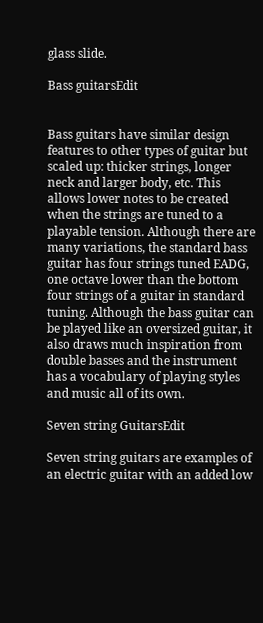glass slide.

Bass guitarsEdit


Bass guitars have similar design features to other types of guitar but scaled up: thicker strings, longer neck and larger body, etc. This allows lower notes to be created when the strings are tuned to a playable tension. Although there are many variations, the standard bass guitar has four strings tuned EADG, one octave lower than the bottom four strings of a guitar in standard tuning. Although the bass guitar can be played like an oversized guitar, it also draws much inspiration from double basses and the instrument has a vocabulary of playing styles and music all of its own.

Seven string GuitarsEdit

Seven string guitars are examples of an electric guitar with an added low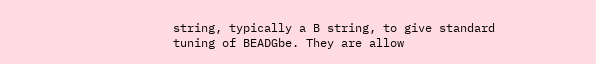string, typically a B string, to give standard tuning of BEADGbe. They are allow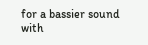for a bassier sound with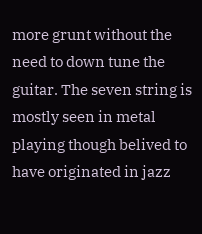more grunt without the need to down tune the guitar. The seven string is mostly seen in metal playing though belived to have originated in jazz